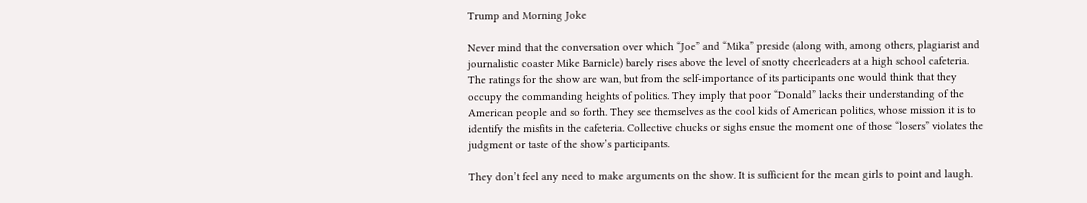Trump and Morning Joke

Never mind that the conversation over which “Joe” and “Mika” preside (along with, among others, plagiarist and journalistic coaster Mike Barnicle) barely rises above the level of snotty cheerleaders at a high school cafeteria. The ratings for the show are wan, but from the self-importance of its participants one would think that they occupy the commanding heights of politics. They imply that poor “Donald” lacks their understanding of the American people and so forth. They see themselves as the cool kids of American politics, whose mission it is to identify the misfits in the cafeteria. Collective chucks or sighs ensue the moment one of those “losers” violates the judgment or taste of the show’s participants.

They don’t feel any need to make arguments on the show. It is sufficient for the mean girls to point and laugh.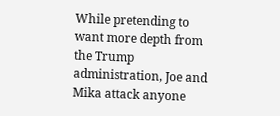While pretending to want more depth from the Trump administration, Joe and Mika attack anyone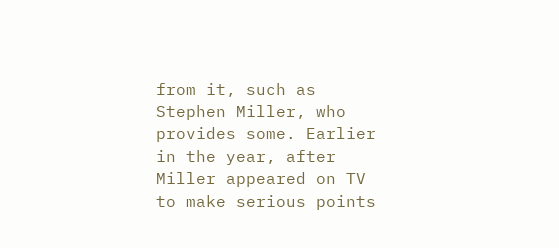from it, such as Stephen Miller, who provides some. Earlier in the year, after Miller appeared on TV to make serious points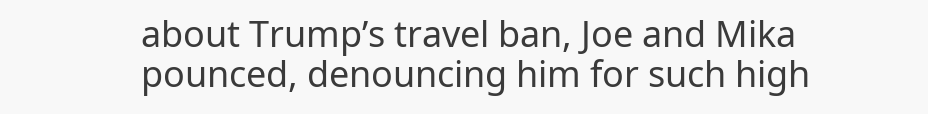about Trump’s travel ban, Joe and Mika pounced, denouncing him for such high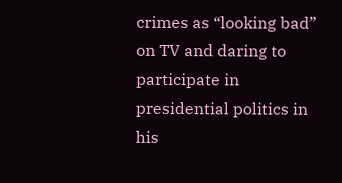crimes as “looking bad” on TV and daring to participate in presidential politics in his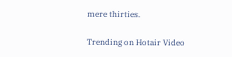mere thirties.

Trending on Hotair Video